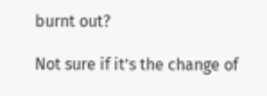burnt out?

Not sure if it’s the change of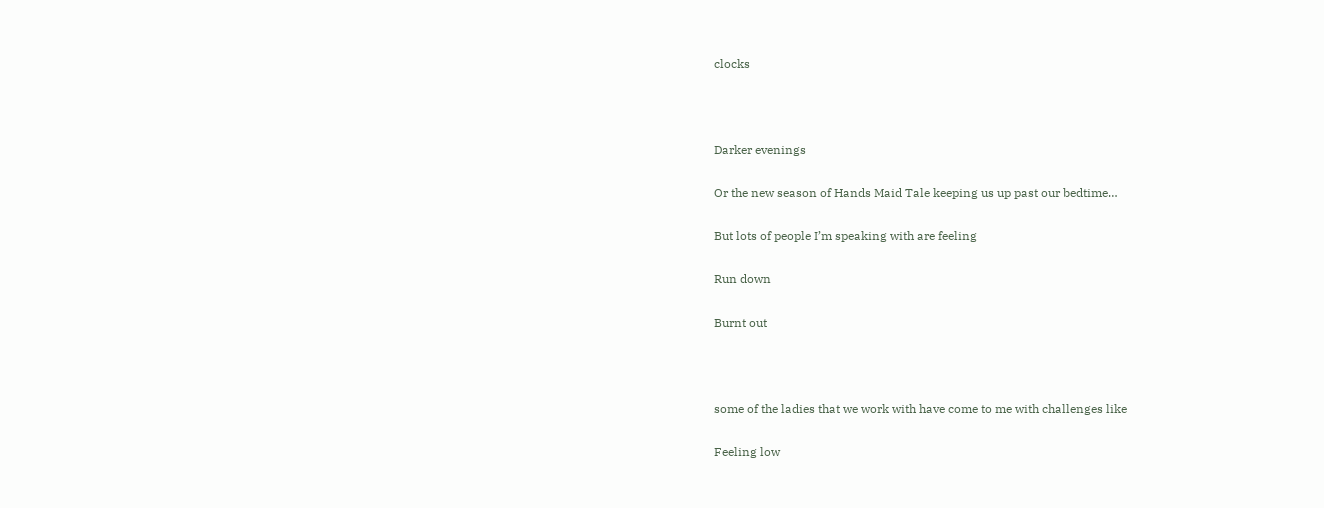clocks



Darker evenings

Or the new season of Hands Maid Tale keeping us up past our bedtime…

But lots of people I’m speaking with are feeling

Run down

Burnt out



some of the ladies that we work with have come to me with challenges like

Feeling low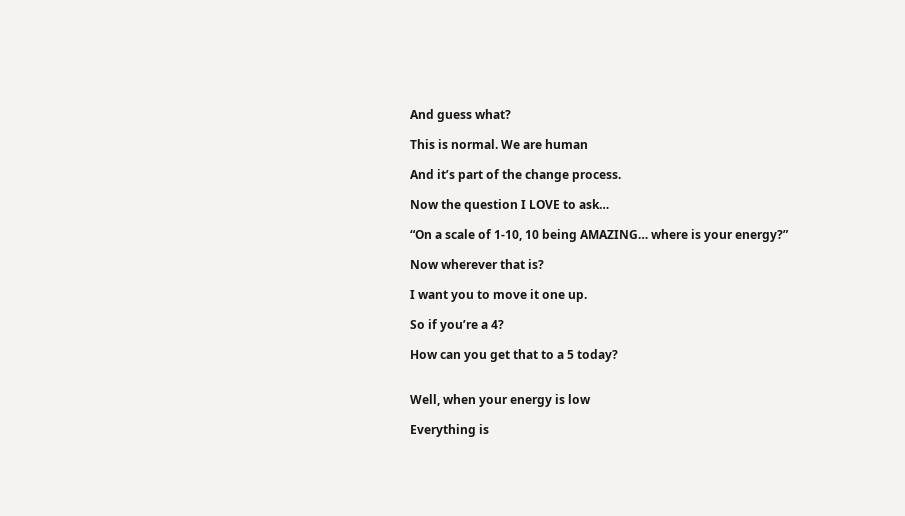And guess what?

This is normal. We are human

And it’s part of the change process.

Now the question I LOVE to ask…

“On a scale of 1-10, 10 being AMAZING… where is your energy?”

Now wherever that is?

I want you to move it one up.

So if you’re a 4?

How can you get that to a 5 today?


Well, when your energy is low

Everything is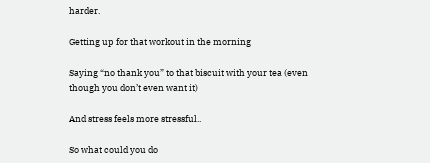harder.

Getting up for that workout in the morning

Saying “no thank you” to that biscuit with your tea (even though you don’t even want it)

And stress feels more stressful..

So what could you do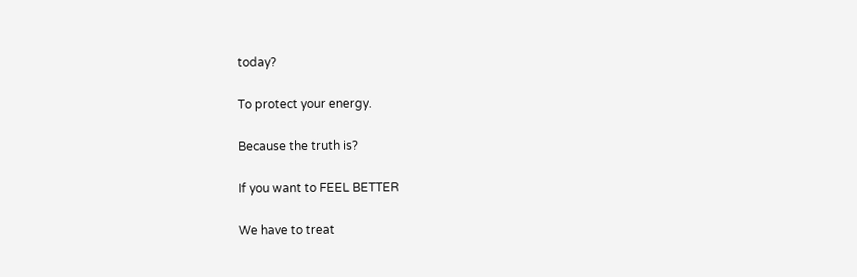today?

To protect your energy.

Because the truth is?

If you want to FEEL BETTER

We have to treat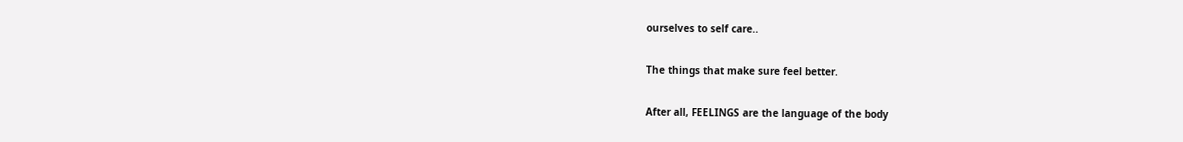ourselves to self care..

The things that make sure feel better.

After all, FEELINGS are the language of the body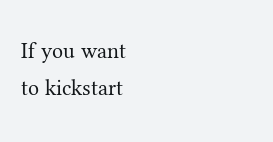If you want to kickstart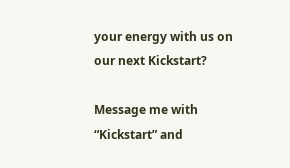your energy with us on our next Kickstart?

Message me with “Kickstart” and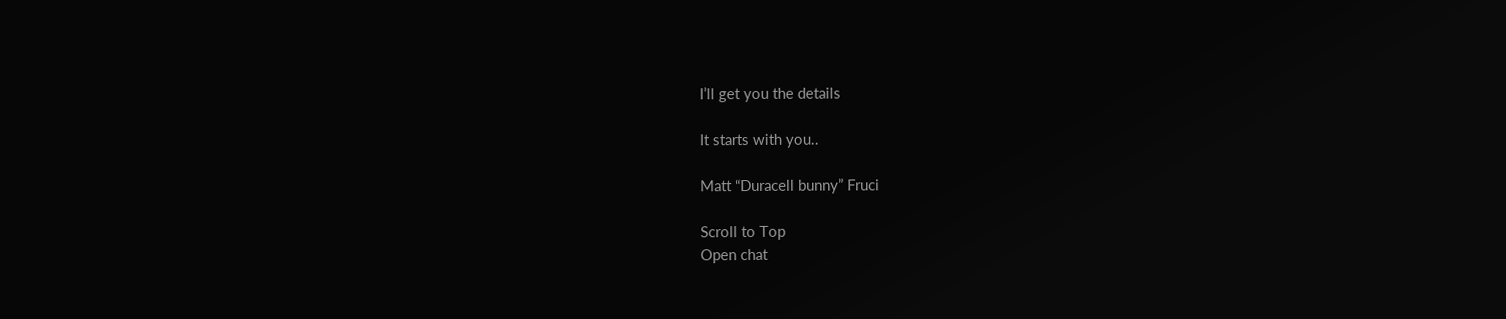I’ll get you the details

It starts with you..

Matt “Duracell bunny” Fruci

Scroll to Top
Open chat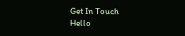Get In Touch
Hello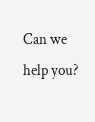Can we help you?